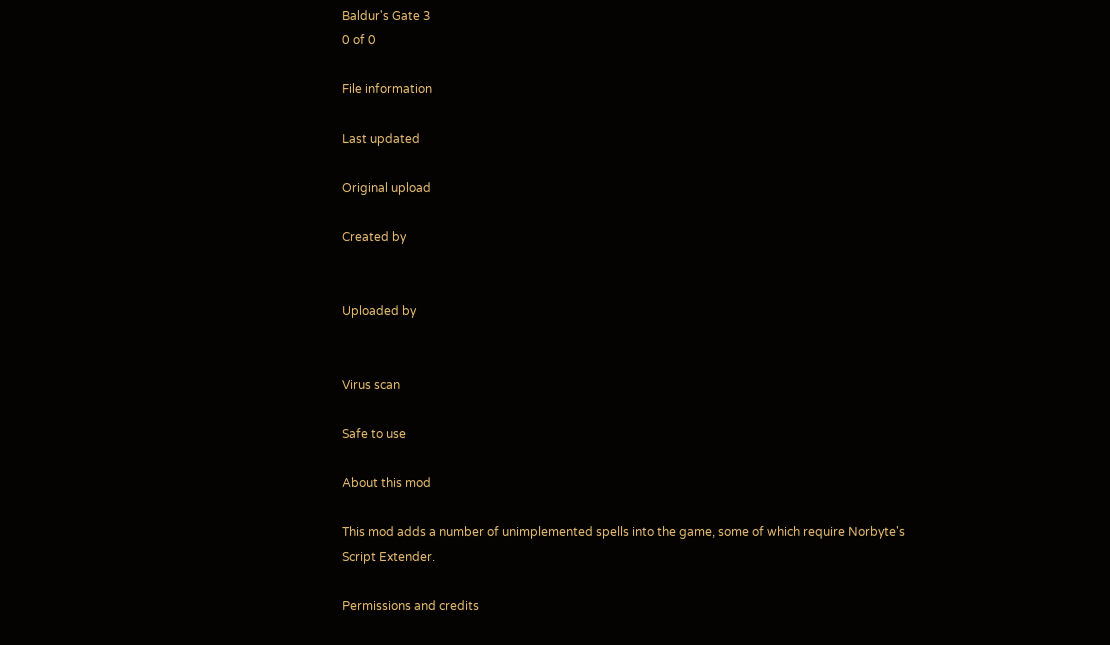Baldur's Gate 3
0 of 0

File information

Last updated

Original upload

Created by


Uploaded by


Virus scan

Safe to use

About this mod

This mod adds a number of unimplemented spells into the game, some of which require Norbyte's Script Extender.

Permissions and credits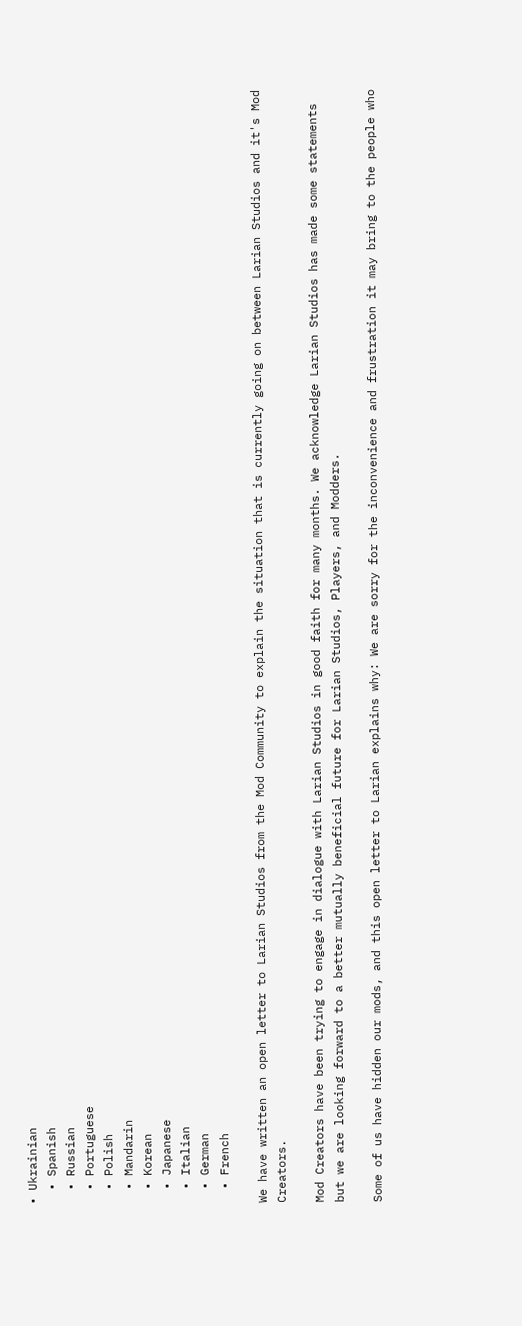• Ukrainian
  • Spanish
  • Russian
  • Portuguese
  • Polish
  • Mandarin
  • Korean
  • Japanese
  • Italian
  • German
  • French

We have written an open letter to Larian Studios from the Mod Community to explain the situation that is currently going on between Larian Studios and it's Mod Creators.

Mod Creators have been trying to engage in dialogue with Larian Studios in good faith for many months. We acknowledge Larian Studios has made some statements but we are looking forward to a better mutually beneficial future for Larian Studios, Players, and Modders.

Some of us have hidden our mods, and this open letter to Larian explains why: We are sorry for the inconvenience and frustration it may bring to the people who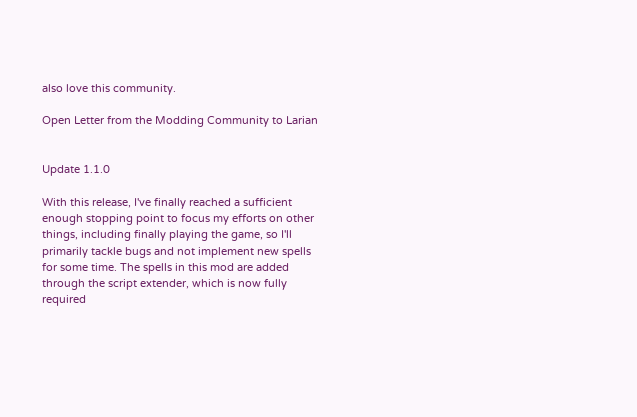also love this community.

Open Letter from the Modding Community to Larian


Update 1.1.0

With this release, I've finally reached a sufficient enough stopping point to focus my efforts on other things, including finally playing the game, so I'll primarily tackle bugs and not implement new spells for some time. The spells in this mod are added through the script extender, which is now fully required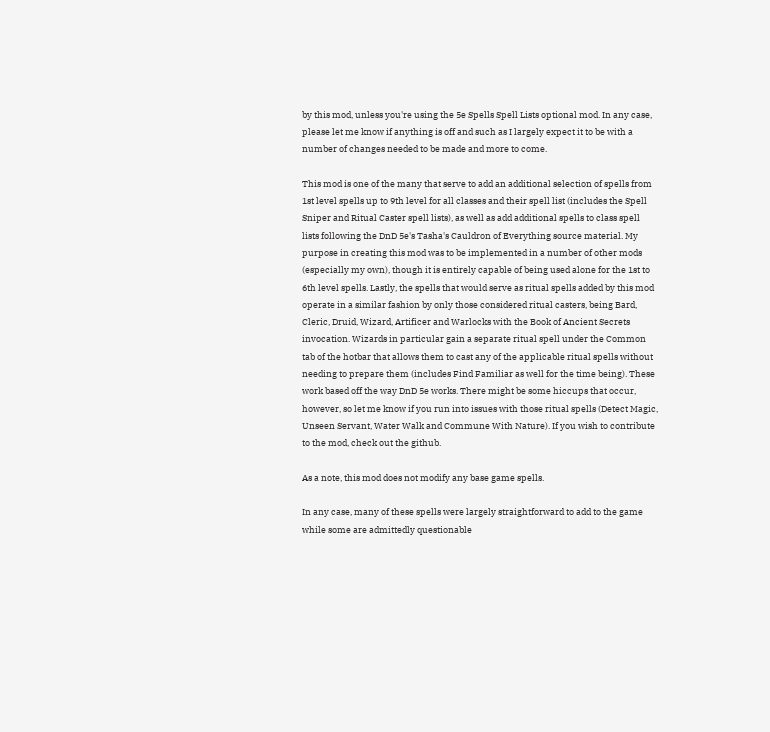by this mod, unless you're using the 5e Spells Spell Lists optional mod. In any case, please let me know if anything is off and such as I largely expect it to be with a number of changes needed to be made and more to come.

This mod is one of the many that serve to add an additional selection of spells from 1st level spells up to 9th level for all classes and their spell list (includes the Spell Sniper and Ritual Caster spell lists), as well as add additional spells to class spell lists following the DnD 5e's Tasha's Cauldron of Everything source material. My purpose in creating this mod was to be implemented in a number of other mods (especially my own), though it is entirely capable of being used alone for the 1st to 6th level spells. Lastly, the spells that would serve as ritual spells added by this mod operate in a similar fashion by only those considered ritual casters, being Bard, Cleric, Druid, Wizard, Artificer and Warlocks with the Book of Ancient Secrets invocation. Wizards in particular gain a separate ritual spell under the Common tab of the hotbar that allows them to cast any of the applicable ritual spells without needing to prepare them (includes Find Familiar as well for the time being). These work based off the way DnD 5e works. There might be some hiccups that occur, however, so let me know if you run into issues with those ritual spells (Detect Magic, Unseen Servant, Water Walk and Commune With Nature). If you wish to contribute to the mod, check out the github.

As a note, this mod does not modify any base game spells.

In any case, many of these spells were largely straightforward to add to the game while some are admittedly questionable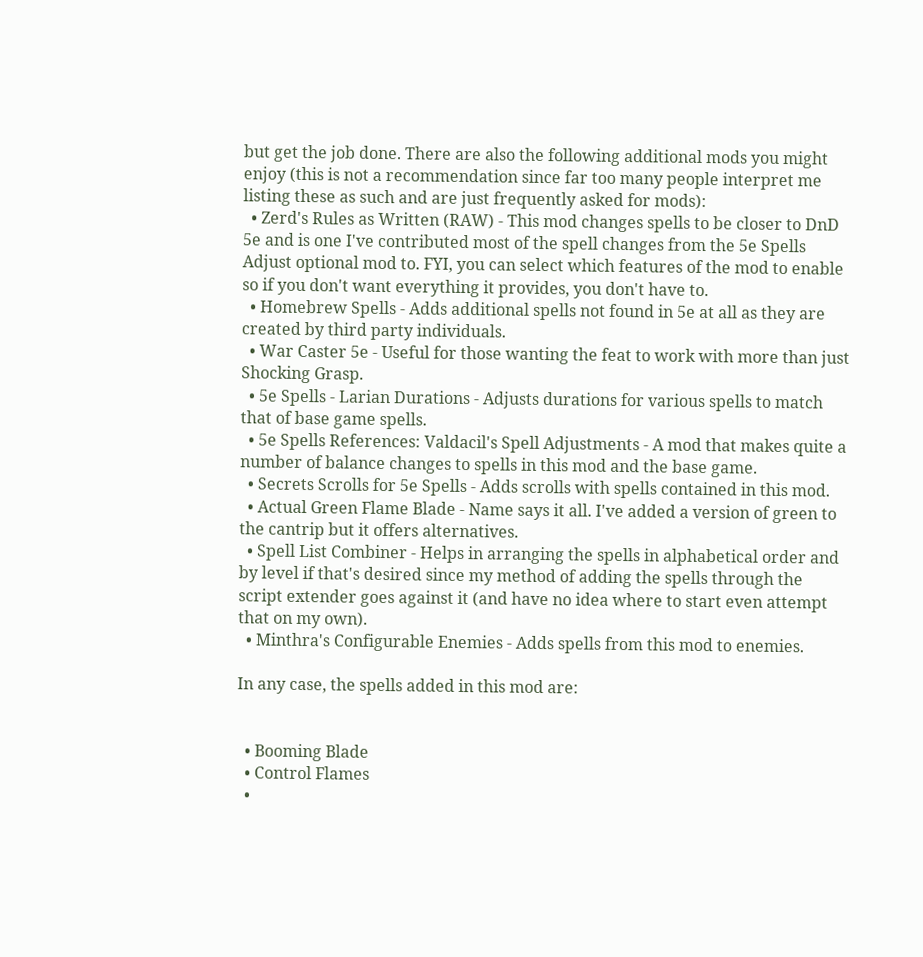but get the job done. There are also the following additional mods you might enjoy (this is not a recommendation since far too many people interpret me listing these as such and are just frequently asked for mods):
  • Zerd's Rules as Written (RAW) - This mod changes spells to be closer to DnD 5e and is one I've contributed most of the spell changes from the 5e Spells Adjust optional mod to. FYI, you can select which features of the mod to enable so if you don't want everything it provides, you don't have to.
  • Homebrew Spells - Adds additional spells not found in 5e at all as they are created by third party individuals.
  • War Caster 5e - Useful for those wanting the feat to work with more than just Shocking Grasp.
  • 5e Spells - Larian Durations - Adjusts durations for various spells to match that of base game spells.
  • 5e Spells References: Valdacil's Spell Adjustments - A mod that makes quite a number of balance changes to spells in this mod and the base game.
  • Secrets Scrolls for 5e Spells - Adds scrolls with spells contained in this mod.
  • Actual Green Flame Blade - Name says it all. I've added a version of green to the cantrip but it offers alternatives.
  • Spell List Combiner - Helps in arranging the spells in alphabetical order and by level if that's desired since my method of adding the spells through the script extender goes against it (and have no idea where to start even attempt that on my own).
  • Minthra's Configurable Enemies - Adds spells from this mod to enemies.

In any case, the spells added in this mod are:


  • Booming Blade
  • Control Flames
  •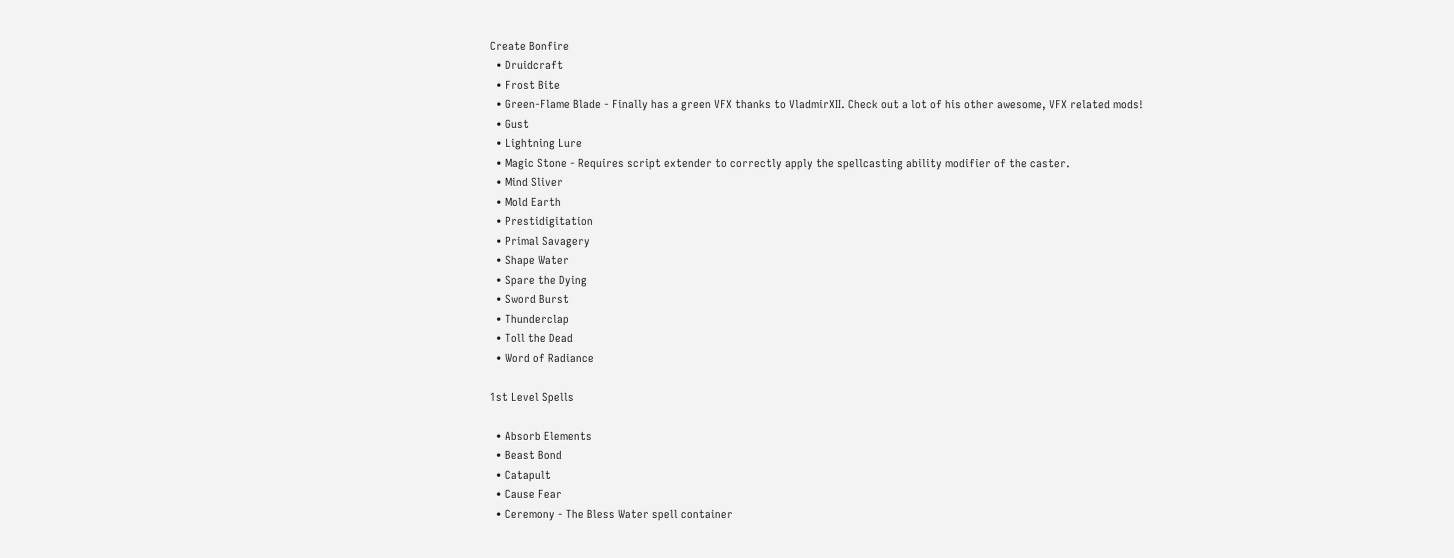Create Bonfire
  • Druidcraft
  • Frost Bite
  • Green-Flame Blade - Finally has a green VFX thanks to VladmirXII. Check out a lot of his other awesome, VFX related mods!
  • Gust
  • Lightning Lure
  • Magic Stone - Requires script extender to correctly apply the spellcasting ability modifier of the caster.
  • Mind Sliver
  • Mold Earth
  • Prestidigitation
  • Primal Savagery
  • Shape Water
  • Spare the Dying
  • Sword Burst
  • Thunderclap
  • Toll the Dead
  • Word of Radiance

1st Level Spells

  • Absorb Elements
  • Beast Bond
  • Catapult
  • Cause Fear
  • Ceremony - The Bless Water spell container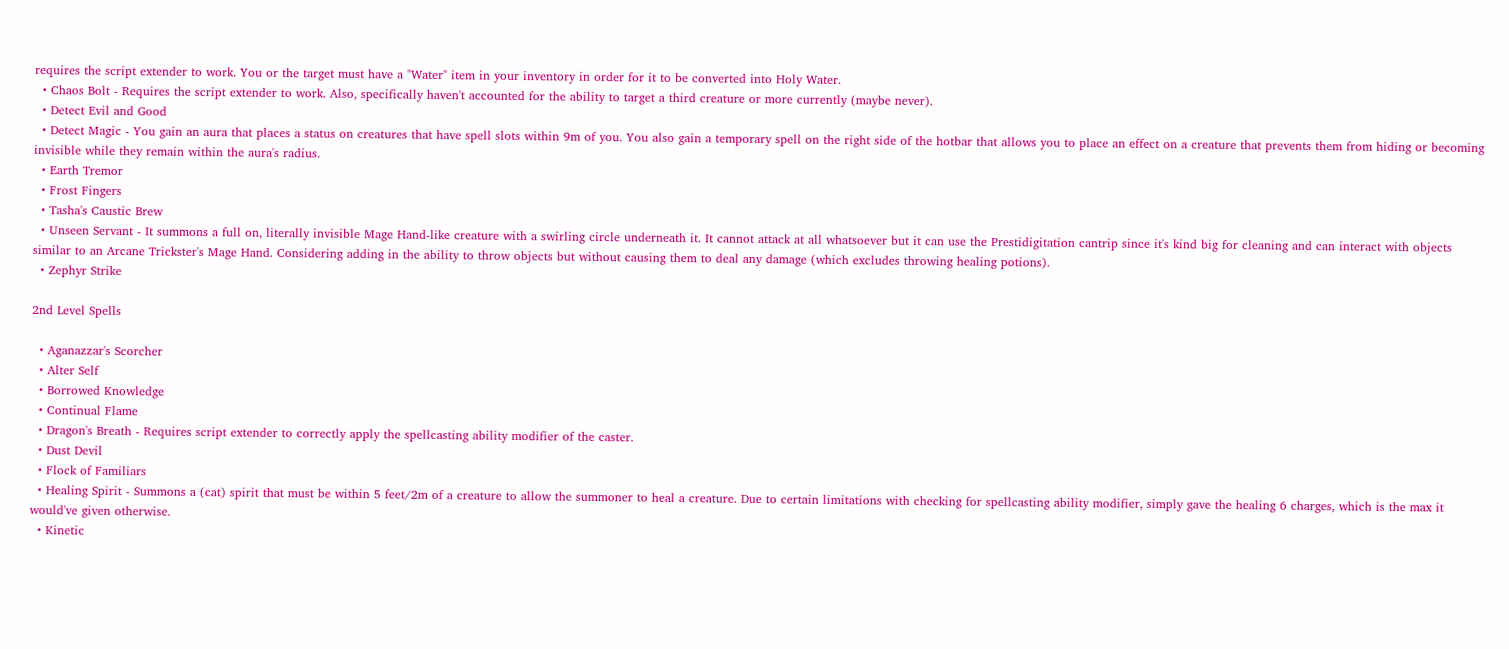requires the script extender to work. You or the target must have a "Water" item in your inventory in order for it to be converted into Holy Water.
  • Chaos Bolt - Requires the script extender to work. Also, specifically haven't accounted for the ability to target a third creature or more currently (maybe never).
  • Detect Evil and Good
  • Detect Magic - You gain an aura that places a status on creatures that have spell slots within 9m of you. You also gain a temporary spell on the right side of the hotbar that allows you to place an effect on a creature that prevents them from hiding or becoming invisible while they remain within the aura's radius.
  • Earth Tremor
  • Frost Fingers
  • Tasha's Caustic Brew
  • Unseen Servant - It summons a full on, literally invisible Mage Hand-like creature with a swirling circle underneath it. It cannot attack at all whatsoever but it can use the Prestidigitation cantrip since it's kind big for cleaning and can interact with objects similar to an Arcane Trickster's Mage Hand. Considering adding in the ability to throw objects but without causing them to deal any damage (which excludes throwing healing potions).
  • Zephyr Strike

2nd Level Spells

  • Aganazzar's Scorcher
  • Alter Self
  • Borrowed Knowledge
  • Continual Flame
  • Dragon's Breath - Requires script extender to correctly apply the spellcasting ability modifier of the caster.
  • Dust Devil
  • Flock of Familiars
  • Healing Spirit - Summons a (cat) spirit that must be within 5 feet/2m of a creature to allow the summoner to heal a creature. Due to certain limitations with checking for spellcasting ability modifier, simply gave the healing 6 charges, which is the max it would've given otherwise.
  • Kinetic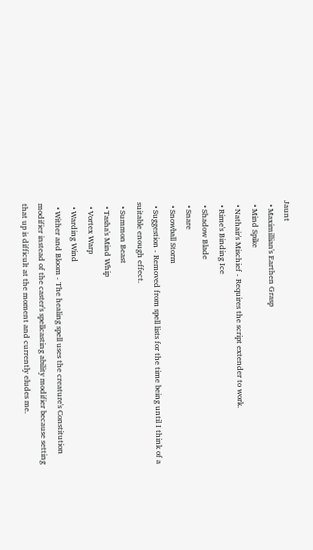Jaunt
  • Maximillian's Earthen Grasp
  • Mind Spike
  • Nathair's Mischief - Requires the script extender to work.
  • Rime's Binding Ice
  • Shadow Blade
  • Snare
  • Snowball Storm
  • Suggestion - Removed from spell lists for the time being until I think of a suitable enough effect.
  • Summon Beast
  • Tasha's Mind Whip
  • Vortex Warp
  • Warding Wind
  • Wither and Bloom - The healing spell uses the creature's Constitution modifier instead of the caster's spellcasting ability modifier because setting that up is difficult at the moment and currently eludes me.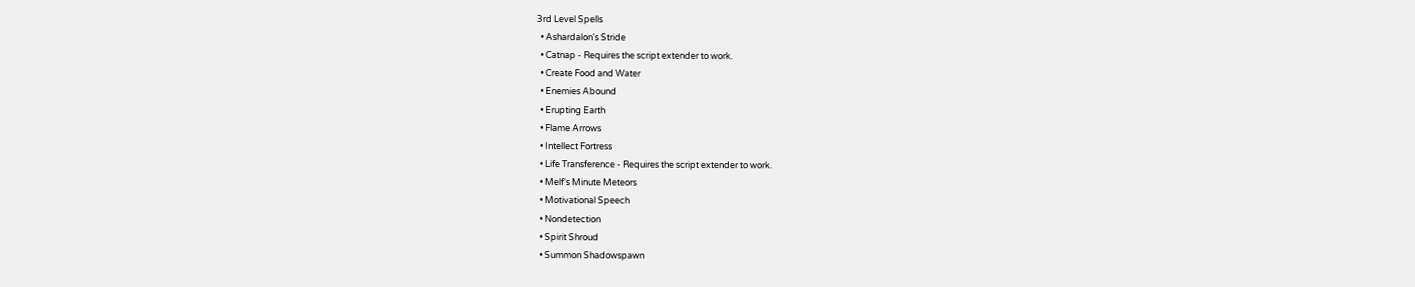3rd Level Spells
  • Ashardalon's Stride
  • Catnap - Requires the script extender to work.
  • Create Food and Water
  • Enemies Abound
  • Erupting Earth
  • Flame Arrows
  • Intellect Fortress
  • Life Transference - Requires the script extender to work.
  • Melf's Minute Meteors
  • Motivational Speech
  • Nondetection
  • Spirit Shroud
  • Summon Shadowspawn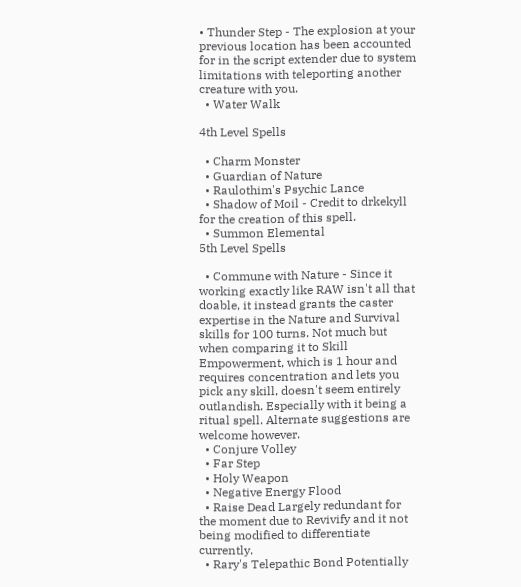• Thunder Step - The explosion at your previous location has been accounted for in the script extender due to system limitations with teleporting another creature with you.
  • Water Walk

4th Level Spells

  • Charm Monster
  • Guardian of Nature
  • Raulothim's Psychic Lance
  • Shadow of Moil - Credit to drkekyll for the creation of this spell.
  • Summon Elemental
5th Level Spells

  • Commune with Nature - Since it working exactly like RAW isn't all that doable, it instead grants the caster expertise in the Nature and Survival skills for 100 turns. Not much but when comparing it to Skill Empowerment, which is 1 hour and requires concentration and lets you pick any skill, doesn't seem entirely outlandish. Especially with it being a ritual spell. Alternate suggestions are welcome however.
  • Conjure Volley
  • Far Step
  • Holy Weapon
  • Negative Energy Flood
  • Raise Dead Largely redundant for the moment due to Revivify and it not being modified to differentiate currently.
  • Rary's Telepathic Bond Potentially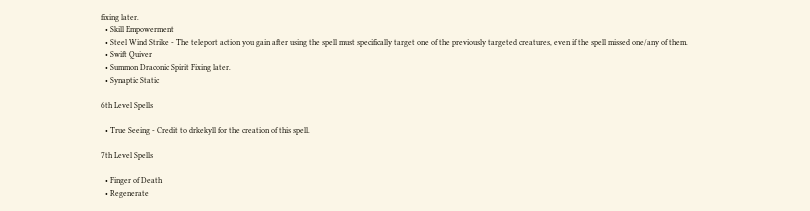fixing later.
  • Skill Empowerment
  • Steel Wind Strike - The teleport action you gain after using the spell must specifically target one of the previously targeted creatures, even if the spell missed one/any of them.
  • Swift Quiver
  • Summon Draconic Spirit Fixing later.
  • Synaptic Static

6th Level Spells

  • True Seeing - Credit to drkekyll for the creation of this spell.

7th Level Spells

  • Finger of Death
  • Regenerate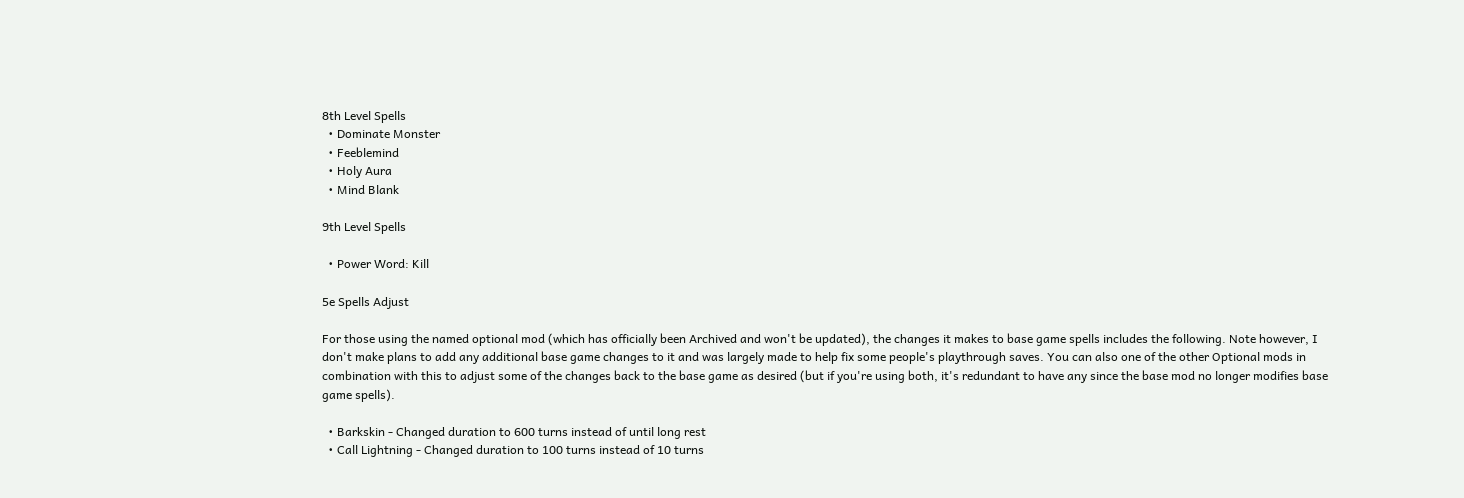8th Level Spells
  • Dominate Monster
  • Feeblemind
  • Holy Aura
  • Mind Blank

9th Level Spells

  • Power Word: Kill

5e Spells Adjust

For those using the named optional mod (which has officially been Archived and won't be updated), the changes it makes to base game spells includes the following. Note however, I don't make plans to add any additional base game changes to it and was largely made to help fix some people's playthrough saves. You can also one of the other Optional mods in combination with this to adjust some of the changes back to the base game as desired (but if you're using both, it's redundant to have any since the base mod no longer modifies base game spells).

  • Barkskin - Changed duration to 600 turns instead of until long rest
  • Call Lightning - Changed duration to 100 turns instead of 10 turns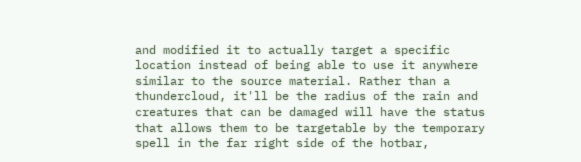and modified it to actually target a specific location instead of being able to use it anywhere similar to the source material. Rather than a thundercloud, it'll be the radius of the rain and creatures that can be damaged will have the status that allows them to be targetable by the temporary spell in the far right side of the hotbar,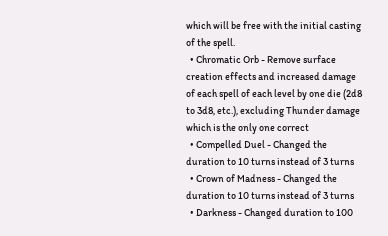which will be free with the initial casting of the spell.
  • Chromatic Orb - Remove surface creation effects and increased damage of each spell of each level by one die (2d8 to 3d8, etc.), excluding Thunder damage which is the only one correct
  • Compelled Duel - Changed the duration to 10 turns instead of 3 turns
  • Crown of Madness - Changed the duration to 10 turns instead of 3 turns
  • Darkness - Changed duration to 100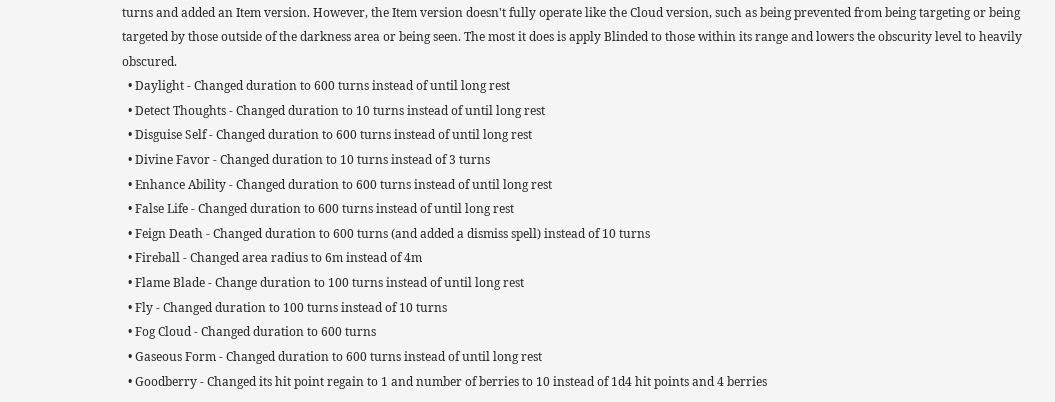turns and added an Item version. However, the Item version doesn't fully operate like the Cloud version, such as being prevented from being targeting or being targeted by those outside of the darkness area or being seen. The most it does is apply Blinded to those within its range and lowers the obscurity level to heavily obscured.
  • Daylight - Changed duration to 600 turns instead of until long rest
  • Detect Thoughts - Changed duration to 10 turns instead of until long rest
  • Disguise Self - Changed duration to 600 turns instead of until long rest
  • Divine Favor - Changed duration to 10 turns instead of 3 turns
  • Enhance Ability - Changed duration to 600 turns instead of until long rest
  • False Life - Changed duration to 600 turns instead of until long rest
  • Feign Death - Changed duration to 600 turns (and added a dismiss spell) instead of 10 turns
  • Fireball - Changed area radius to 6m instead of 4m
  • Flame Blade - Change duration to 100 turns instead of until long rest
  • Fly - Changed duration to 100 turns instead of 10 turns
  • Fog Cloud - Changed duration to 600 turns
  • Gaseous Form - Changed duration to 600 turns instead of until long rest
  • Goodberry - Changed its hit point regain to 1 and number of berries to 10 instead of 1d4 hit points and 4 berries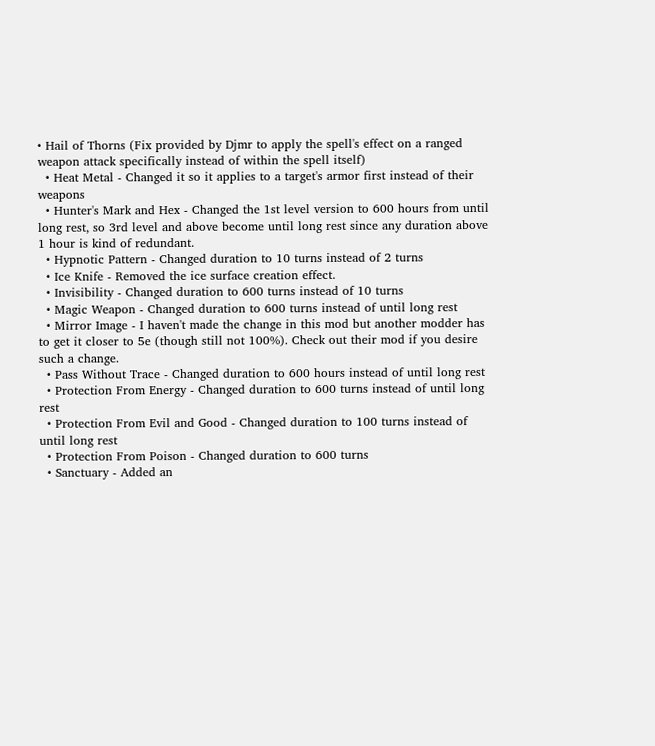• Hail of Thorns (Fix provided by Djmr to apply the spell's effect on a ranged weapon attack specifically instead of within the spell itself)
  • Heat Metal - Changed it so it applies to a target's armor first instead of their weapons
  • Hunter's Mark and Hex - Changed the 1st level version to 600 hours from until long rest, so 3rd level and above become until long rest since any duration above 1 hour is kind of redundant.
  • Hypnotic Pattern - Changed duration to 10 turns instead of 2 turns
  • Ice Knife - Removed the ice surface creation effect.
  • Invisibility - Changed duration to 600 turns instead of 10 turns
  • Magic Weapon - Changed duration to 600 turns instead of until long rest
  • Mirror Image - I haven't made the change in this mod but another modder has to get it closer to 5e (though still not 100%). Check out their mod if you desire such a change.
  • Pass Without Trace - Changed duration to 600 hours instead of until long rest
  • Protection From Energy - Changed duration to 600 turns instead of until long rest
  • Protection From Evil and Good - Changed duration to 100 turns instead of until long rest
  • Protection From Poison - Changed duration to 600 turns
  • Sanctuary - Added an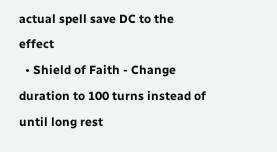actual spell save DC to the effect
  • Shield of Faith - Change duration to 100 turns instead of until long rest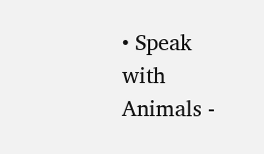• Speak with Animals -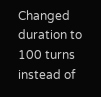Changed duration to 100 turns instead of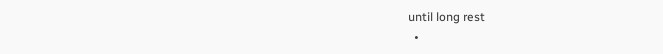until long rest
  •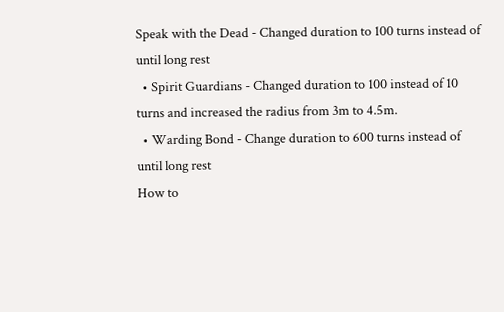Speak with the Dead - Changed duration to 100 turns instead of until long rest
  • Spirit Guardians - Changed duration to 100 instead of 10 turns and increased the radius from 3m to 4.5m.
  • Warding Bond - Change duration to 600 turns instead of until long rest
How to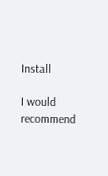Install

I would recommend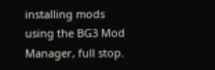installing mods using the BG3 Mod Manager, full stop.